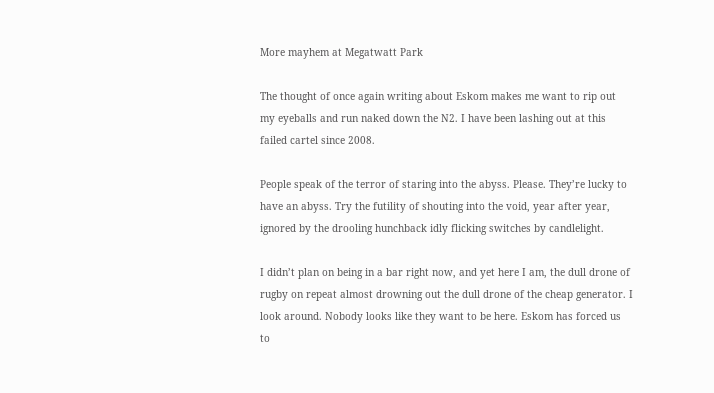More mayhem at Megatwatt Park

The thought of once again writing about Eskom makes me want to rip out my eyeballs and run naked down the N2. I have been lashing out at this failed cartel since 2008.

People speak of the terror of staring into the abyss. Please. They’re lucky to have an abyss. Try the futility of shouting into the void, year after year, ignored by the drooling hunchback idly flicking switches by candlelight.

I didn’t plan on being in a bar right now, and yet here I am, the dull drone of rugby on repeat almost drowning out the dull drone of the cheap generator. I look around. Nobody looks like they want to be here. Eskom has forced us to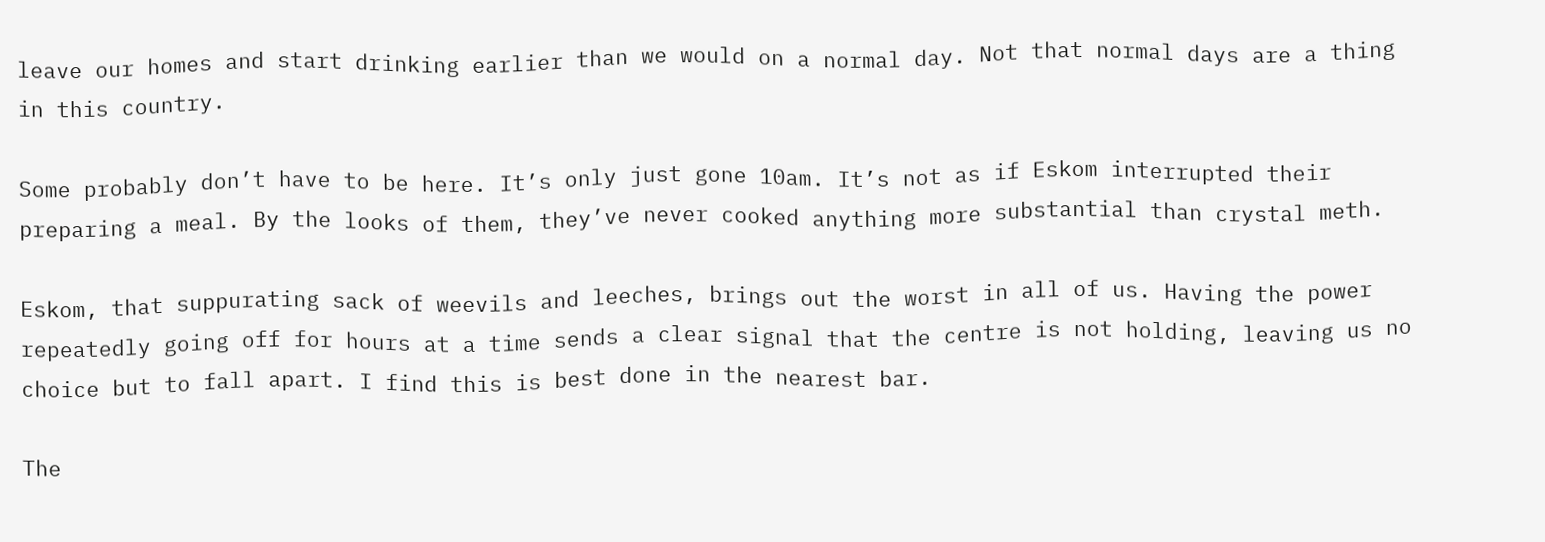leave our homes and start drinking earlier than we would on a normal day. Not that normal days are a thing in this country.

Some probably don’t have to be here. It’s only just gone 10am. It’s not as if Eskom interrupted their preparing a meal. By the looks of them, they’ve never cooked anything more substantial than crystal meth.

Eskom, that suppurating sack of weevils and leeches, brings out the worst in all of us. Having the power repeatedly going off for hours at a time sends a clear signal that the centre is not holding, leaving us no choice but to fall apart. I find this is best done in the nearest bar.

The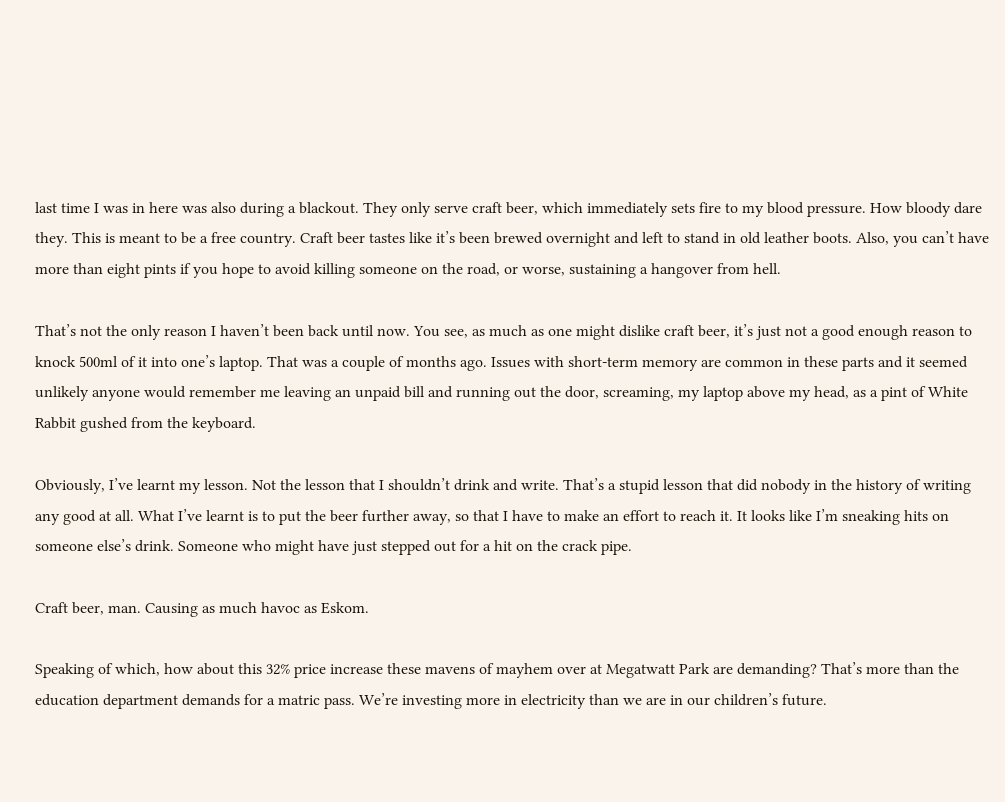last time I was in here was also during a blackout. They only serve craft beer, which immediately sets fire to my blood pressure. How bloody dare they. This is meant to be a free country. Craft beer tastes like it’s been brewed overnight and left to stand in old leather boots. Also, you can’t have more than eight pints if you hope to avoid killing someone on the road, or worse, sustaining a hangover from hell.

That’s not the only reason I haven’t been back until now. You see, as much as one might dislike craft beer, it’s just not a good enough reason to knock 500ml of it into one’s laptop. That was a couple of months ago. Issues with short-term memory are common in these parts and it seemed unlikely anyone would remember me leaving an unpaid bill and running out the door, screaming, my laptop above my head, as a pint of White Rabbit gushed from the keyboard.

Obviously, I’ve learnt my lesson. Not the lesson that I shouldn’t drink and write. That’s a stupid lesson that did nobody in the history of writing any good at all. What I’ve learnt is to put the beer further away, so that I have to make an effort to reach it. It looks like I’m sneaking hits on someone else’s drink. Someone who might have just stepped out for a hit on the crack pipe.

Craft beer, man. Causing as much havoc as Eskom.

Speaking of which, how about this 32% price increase these mavens of mayhem over at Megatwatt Park are demanding? That’s more than the education department demands for a matric pass. We’re investing more in electricity than we are in our children’s future.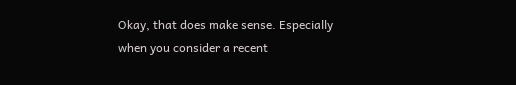Okay, that does make sense. Especially when you consider a recent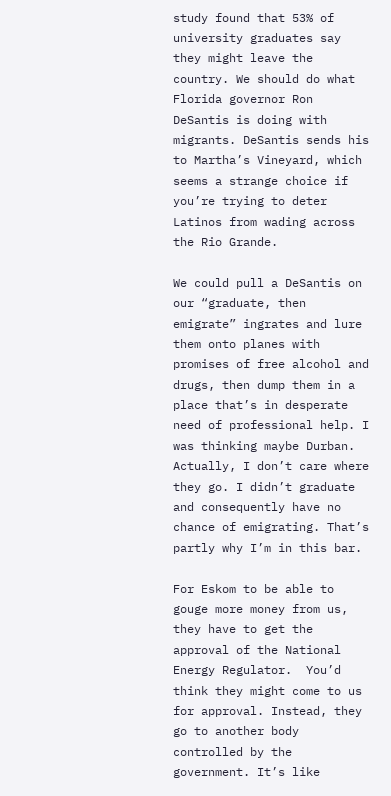study found that 53% of university graduates say they might leave the country. We should do what Florida governor Ron DeSantis is doing with migrants. DeSantis sends his to Martha’s Vineyard, which seems a strange choice if you’re trying to deter Latinos from wading across the Rio Grande.

We could pull a DeSantis on our “graduate, then emigrate” ingrates and lure them onto planes with promises of free alcohol and drugs, then dump them in a place that’s in desperate need of professional help. I was thinking maybe Durban. Actually, I don’t care where they go. I didn’t graduate and consequently have no chance of emigrating. That’s partly why I’m in this bar.

For Eskom to be able to gouge more money from us, they have to get the approval of the National Energy Regulator.  You’d think they might come to us for approval. Instead, they go to another body controlled by the government. It’s like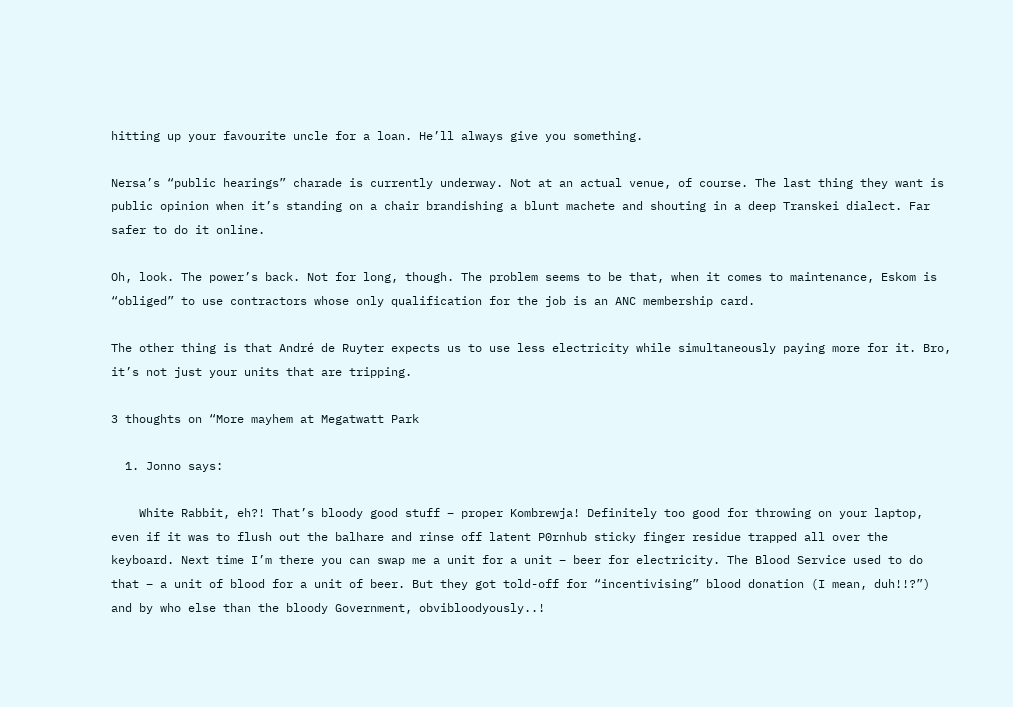hitting up your favourite uncle for a loan. He’ll always give you something.

Nersa’s “public hearings” charade is currently underway. Not at an actual venue, of course. The last thing they want is public opinion when it’s standing on a chair brandishing a blunt machete and shouting in a deep Transkei dialect. Far safer to do it online.

Oh, look. The power’s back. Not for long, though. The problem seems to be that, when it comes to maintenance, Eskom is “obliged” to use contractors whose only qualification for the job is an ANC membership card.

The other thing is that André de Ruyter expects us to use less electricity while simultaneously paying more for it. Bro, it’s not just your units that are tripping.

3 thoughts on “More mayhem at Megatwatt Park

  1. Jonno says:

    White Rabbit, eh?! That’s bloody good stuff – proper Kombrewja! Definitely too good for throwing on your laptop, even if it was to flush out the balhare and rinse off latent P0rnhub sticky finger residue trapped all over the keyboard. Next time I’m there you can swap me a unit for a unit – beer for electricity. The Blood Service used to do that – a unit of blood for a unit of beer. But they got told-off for “incentivising” blood donation (I mean, duh!!?”) and by who else than the bloody Government, obvibloodyously..!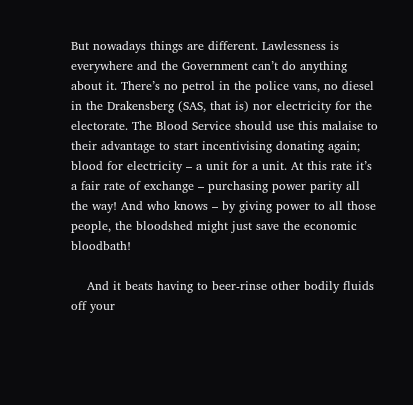But nowadays things are different. Lawlessness is everywhere and the Government can’t do anything about it. There’s no petrol in the police vans, no diesel in the Drakensberg (SAS, that is) nor electricity for the electorate. The Blood Service should use this malaise to their advantage to start incentivising donating again; blood for electricity – a unit for a unit. At this rate it’s a fair rate of exchange – purchasing power parity all the way! And who knows – by giving power to all those people, the bloodshed might just save the economic bloodbath!

    And it beats having to beer-rinse other bodily fluids off your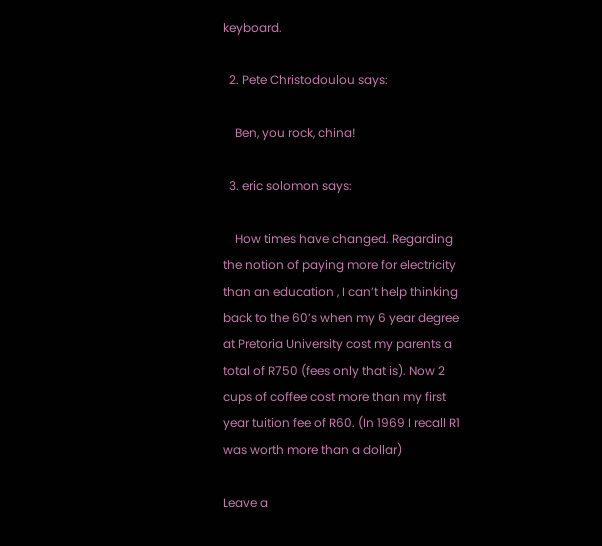keyboard.

  2. Pete Christodoulou says:

    Ben, you rock, china!

  3. eric solomon says:

    How times have changed. Regarding the notion of paying more for electricity than an education , I can’t help thinking back to the 60’s when my 6 year degree at Pretoria University cost my parents a total of R750 (fees only that is). Now 2 cups of coffee cost more than my first year tuition fee of R60. (In 1969 I recall R1 was worth more than a dollar)

Leave a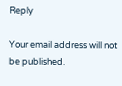Reply

Your email address will not be published.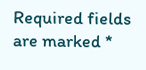Required fields are marked *